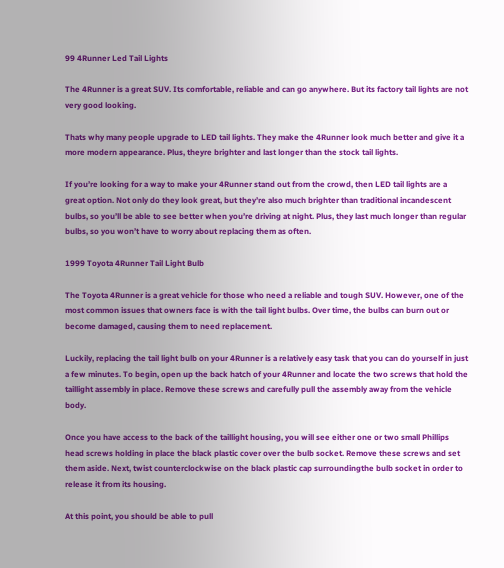99 4Runner Led Tail Lights

The 4Runner is a great SUV. Its comfortable, reliable and can go anywhere. But its factory tail lights are not very good looking.

Thats why many people upgrade to LED tail lights. They make the 4Runner look much better and give it a more modern appearance. Plus, theyre brighter and last longer than the stock tail lights.

If you’re looking for a way to make your 4Runner stand out from the crowd, then LED tail lights are a great option. Not only do they look great, but they’re also much brighter than traditional incandescent bulbs, so you’ll be able to see better when you’re driving at night. Plus, they last much longer than regular bulbs, so you won’t have to worry about replacing them as often.

1999 Toyota 4Runner Tail Light Bulb

The Toyota 4Runner is a great vehicle for those who need a reliable and tough SUV. However, one of the most common issues that owners face is with the tail light bulbs. Over time, the bulbs can burn out or become damaged, causing them to need replacement.

Luckily, replacing the tail light bulb on your 4Runner is a relatively easy task that you can do yourself in just a few minutes. To begin, open up the back hatch of your 4Runner and locate the two screws that hold the taillight assembly in place. Remove these screws and carefully pull the assembly away from the vehicle body.

Once you have access to the back of the taillight housing, you will see either one or two small Phillips head screws holding in place the black plastic cover over the bulb socket. Remove these screws and set them aside. Next, twist counterclockwise on the black plastic cap surroundingthe bulb socket in order to release it from its housing.

At this point, you should be able to pull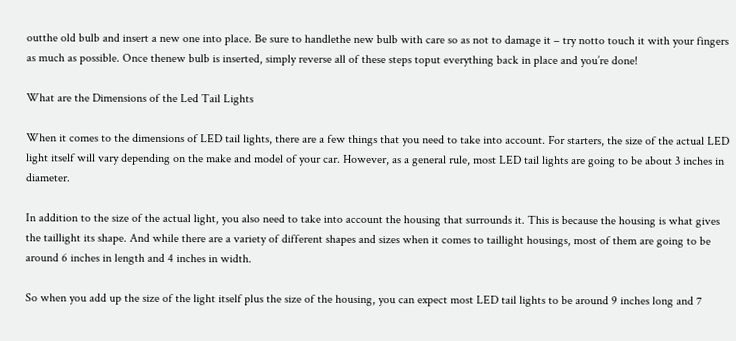outthe old bulb and insert a new one into place. Be sure to handlethe new bulb with care so as not to damage it – try notto touch it with your fingers as much as possible. Once thenew bulb is inserted, simply reverse all of these steps toput everything back in place and you’re done!

What are the Dimensions of the Led Tail Lights

When it comes to the dimensions of LED tail lights, there are a few things that you need to take into account. For starters, the size of the actual LED light itself will vary depending on the make and model of your car. However, as a general rule, most LED tail lights are going to be about 3 inches in diameter.

In addition to the size of the actual light, you also need to take into account the housing that surrounds it. This is because the housing is what gives the taillight its shape. And while there are a variety of different shapes and sizes when it comes to taillight housings, most of them are going to be around 6 inches in length and 4 inches in width.

So when you add up the size of the light itself plus the size of the housing, you can expect most LED tail lights to be around 9 inches long and 7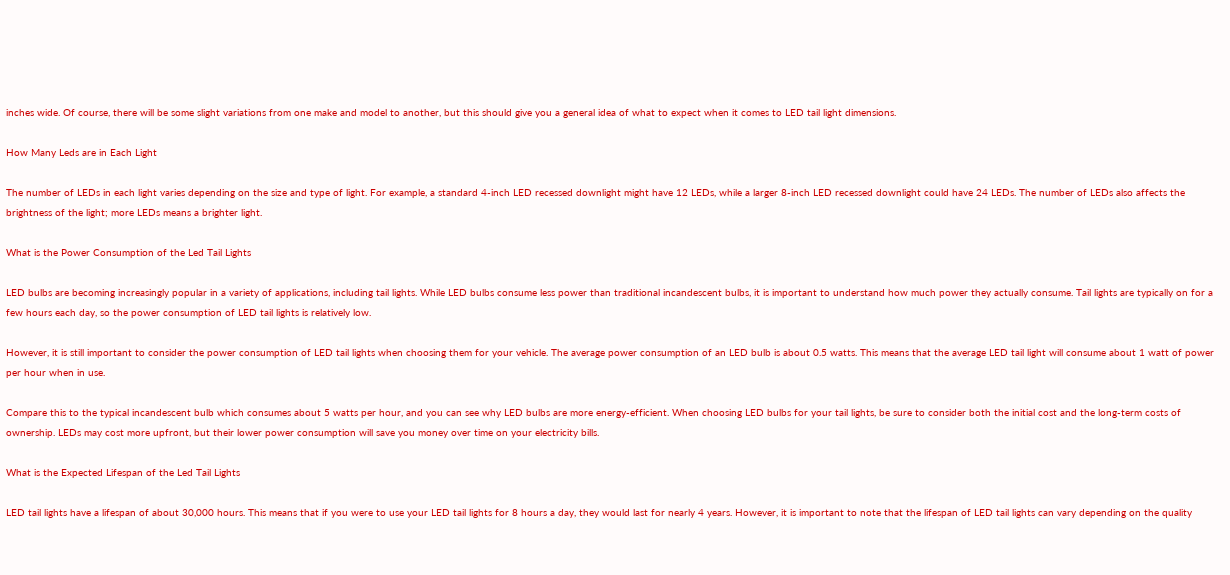inches wide. Of course, there will be some slight variations from one make and model to another, but this should give you a general idea of what to expect when it comes to LED tail light dimensions.

How Many Leds are in Each Light

The number of LEDs in each light varies depending on the size and type of light. For example, a standard 4-inch LED recessed downlight might have 12 LEDs, while a larger 8-inch LED recessed downlight could have 24 LEDs. The number of LEDs also affects the brightness of the light; more LEDs means a brighter light.

What is the Power Consumption of the Led Tail Lights

LED bulbs are becoming increasingly popular in a variety of applications, including tail lights. While LED bulbs consume less power than traditional incandescent bulbs, it is important to understand how much power they actually consume. Tail lights are typically on for a few hours each day, so the power consumption of LED tail lights is relatively low.

However, it is still important to consider the power consumption of LED tail lights when choosing them for your vehicle. The average power consumption of an LED bulb is about 0.5 watts. This means that the average LED tail light will consume about 1 watt of power per hour when in use.

Compare this to the typical incandescent bulb which consumes about 5 watts per hour, and you can see why LED bulbs are more energy-efficient. When choosing LED bulbs for your tail lights, be sure to consider both the initial cost and the long-term costs of ownership. LEDs may cost more upfront, but their lower power consumption will save you money over time on your electricity bills.

What is the Expected Lifespan of the Led Tail Lights

LED tail lights have a lifespan of about 30,000 hours. This means that if you were to use your LED tail lights for 8 hours a day, they would last for nearly 4 years. However, it is important to note that the lifespan of LED tail lights can vary depending on the quality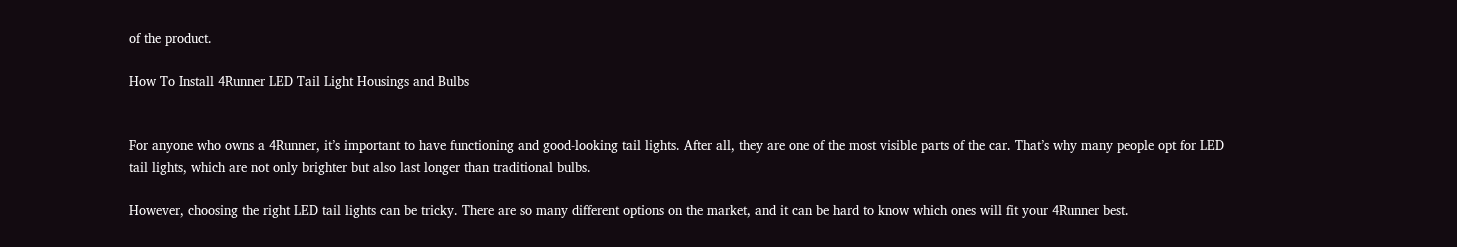of the product.

How To Install 4Runner LED Tail Light Housings and Bulbs


For anyone who owns a 4Runner, it’s important to have functioning and good-looking tail lights. After all, they are one of the most visible parts of the car. That’s why many people opt for LED tail lights, which are not only brighter but also last longer than traditional bulbs.

However, choosing the right LED tail lights can be tricky. There are so many different options on the market, and it can be hard to know which ones will fit your 4Runner best.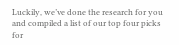Luckily, we’ve done the research for you and compiled a list of our top four picks for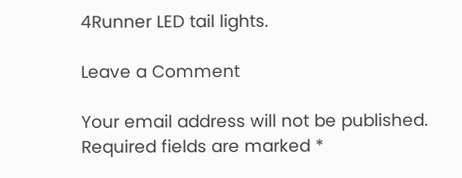4Runner LED tail lights.

Leave a Comment

Your email address will not be published. Required fields are marked *